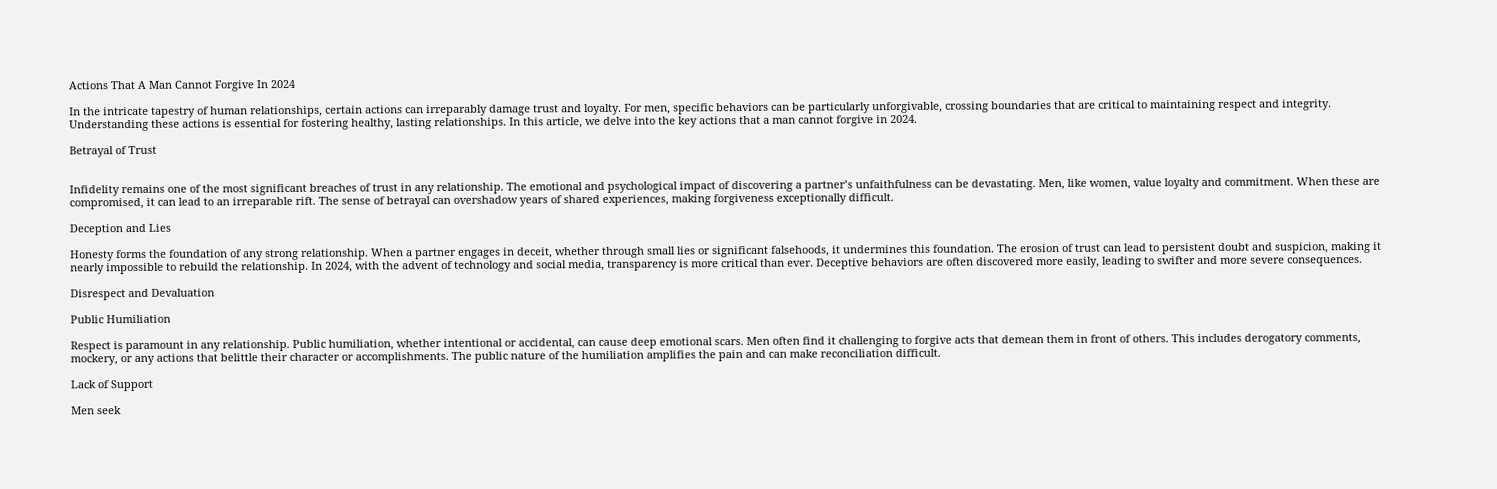Actions That A Man Cannot Forgive In 2024

In the intricate tapestry of human relationships, certain actions can irreparably damage trust and loyalty. For men, specific behaviors can be particularly unforgivable, crossing boundaries that are critical to maintaining respect and integrity. Understanding these actions is essential for fostering healthy, lasting relationships. In this article, we delve into the key actions that a man cannot forgive in 2024.

Betrayal of Trust


Infidelity remains one of the most significant breaches of trust in any relationship. The emotional and psychological impact of discovering a partner’s unfaithfulness can be devastating. Men, like women, value loyalty and commitment. When these are compromised, it can lead to an irreparable rift. The sense of betrayal can overshadow years of shared experiences, making forgiveness exceptionally difficult.

Deception and Lies

Honesty forms the foundation of any strong relationship. When a partner engages in deceit, whether through small lies or significant falsehoods, it undermines this foundation. The erosion of trust can lead to persistent doubt and suspicion, making it nearly impossible to rebuild the relationship. In 2024, with the advent of technology and social media, transparency is more critical than ever. Deceptive behaviors are often discovered more easily, leading to swifter and more severe consequences.

Disrespect and Devaluation

Public Humiliation

Respect is paramount in any relationship. Public humiliation, whether intentional or accidental, can cause deep emotional scars. Men often find it challenging to forgive acts that demean them in front of others. This includes derogatory comments, mockery, or any actions that belittle their character or accomplishments. The public nature of the humiliation amplifies the pain and can make reconciliation difficult.

Lack of Support

Men seek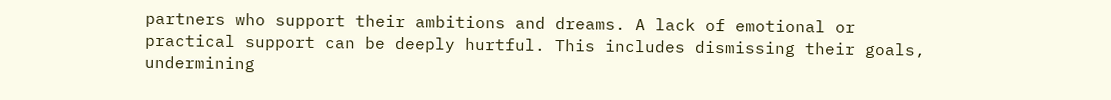partners who support their ambitions and dreams. A lack of emotional or practical support can be deeply hurtful. This includes dismissing their goals, undermining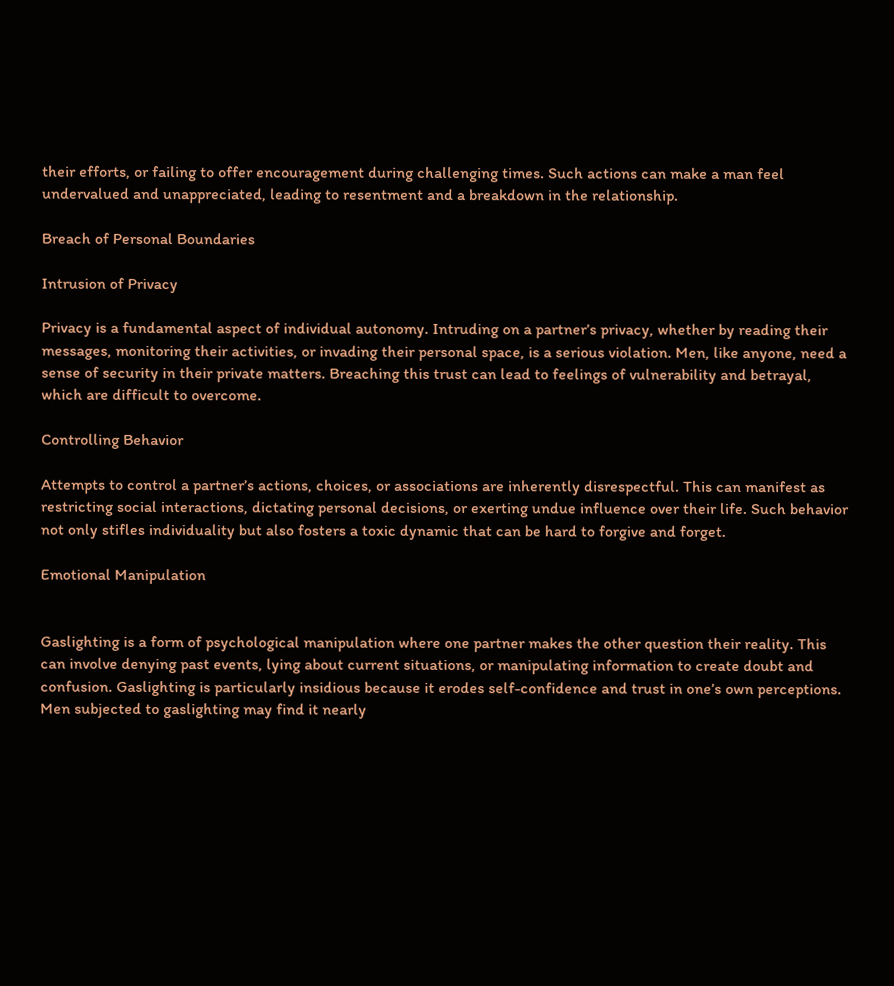their efforts, or failing to offer encouragement during challenging times. Such actions can make a man feel undervalued and unappreciated, leading to resentment and a breakdown in the relationship.

Breach of Personal Boundaries

Intrusion of Privacy

Privacy is a fundamental aspect of individual autonomy. Intruding on a partner’s privacy, whether by reading their messages, monitoring their activities, or invading their personal space, is a serious violation. Men, like anyone, need a sense of security in their private matters. Breaching this trust can lead to feelings of vulnerability and betrayal, which are difficult to overcome.

Controlling Behavior

Attempts to control a partner’s actions, choices, or associations are inherently disrespectful. This can manifest as restricting social interactions, dictating personal decisions, or exerting undue influence over their life. Such behavior not only stifles individuality but also fosters a toxic dynamic that can be hard to forgive and forget.

Emotional Manipulation


Gaslighting is a form of psychological manipulation where one partner makes the other question their reality. This can involve denying past events, lying about current situations, or manipulating information to create doubt and confusion. Gaslighting is particularly insidious because it erodes self-confidence and trust in one’s own perceptions. Men subjected to gaslighting may find it nearly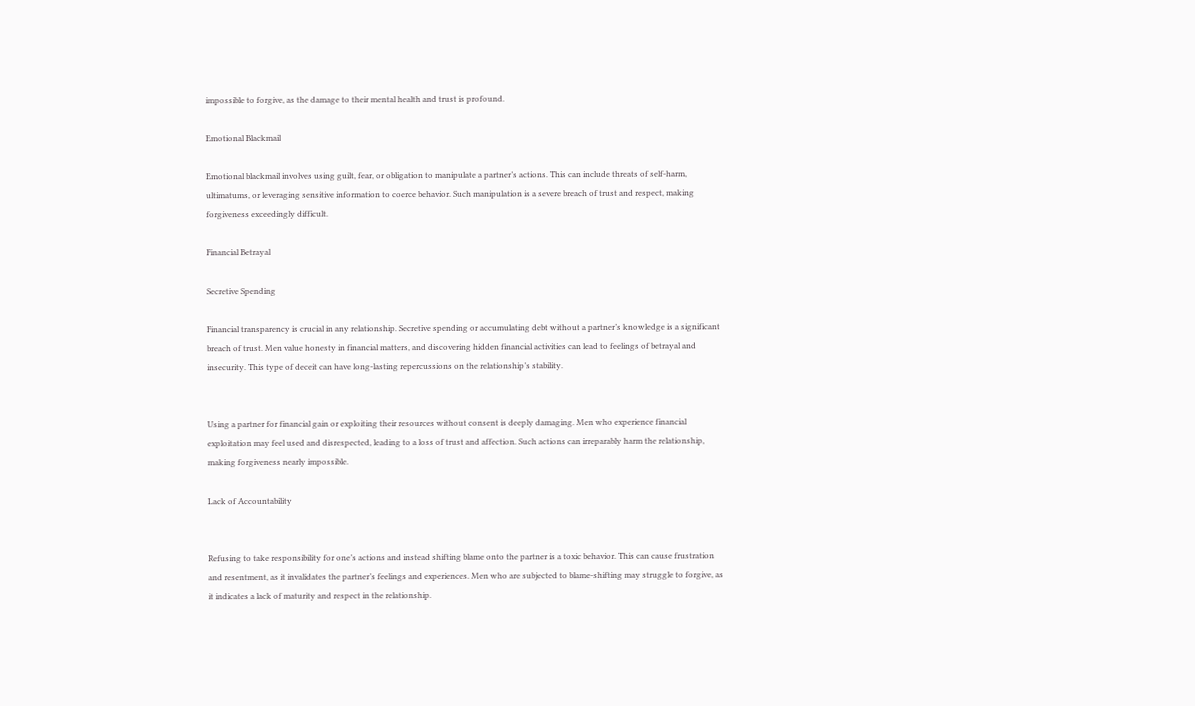impossible to forgive, as the damage to their mental health and trust is profound.

Emotional Blackmail

Emotional blackmail involves using guilt, fear, or obligation to manipulate a partner’s actions. This can include threats of self-harm, ultimatums, or leveraging sensitive information to coerce behavior. Such manipulation is a severe breach of trust and respect, making forgiveness exceedingly difficult.

Financial Betrayal

Secretive Spending

Financial transparency is crucial in any relationship. Secretive spending or accumulating debt without a partner’s knowledge is a significant breach of trust. Men value honesty in financial matters, and discovering hidden financial activities can lead to feelings of betrayal and insecurity. This type of deceit can have long-lasting repercussions on the relationship’s stability.


Using a partner for financial gain or exploiting their resources without consent is deeply damaging. Men who experience financial exploitation may feel used and disrespected, leading to a loss of trust and affection. Such actions can irreparably harm the relationship, making forgiveness nearly impossible.

Lack of Accountability


Refusing to take responsibility for one’s actions and instead shifting blame onto the partner is a toxic behavior. This can cause frustration and resentment, as it invalidates the partner’s feelings and experiences. Men who are subjected to blame-shifting may struggle to forgive, as it indicates a lack of maturity and respect in the relationship.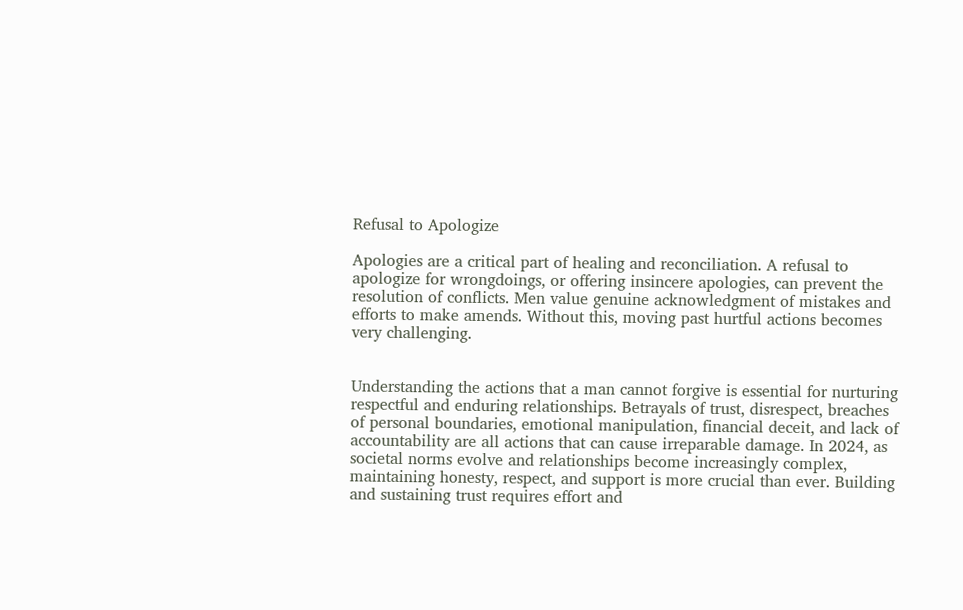Refusal to Apologize

Apologies are a critical part of healing and reconciliation. A refusal to apologize for wrongdoings, or offering insincere apologies, can prevent the resolution of conflicts. Men value genuine acknowledgment of mistakes and efforts to make amends. Without this, moving past hurtful actions becomes very challenging.


Understanding the actions that a man cannot forgive is essential for nurturing respectful and enduring relationships. Betrayals of trust, disrespect, breaches of personal boundaries, emotional manipulation, financial deceit, and lack of accountability are all actions that can cause irreparable damage. In 2024, as societal norms evolve and relationships become increasingly complex, maintaining honesty, respect, and support is more crucial than ever. Building and sustaining trust requires effort and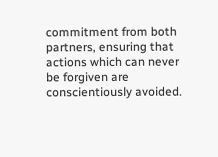commitment from both partners, ensuring that actions which can never be forgiven are conscientiously avoided.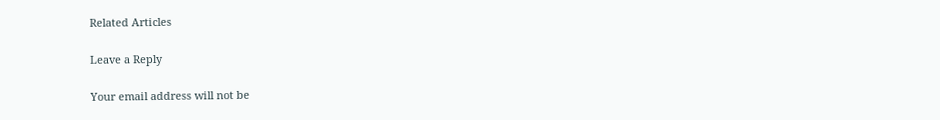Related Articles

Leave a Reply

Your email address will not be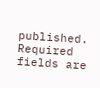published. Required fields are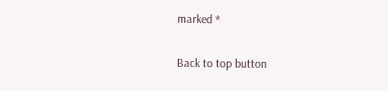marked *

Back to top button